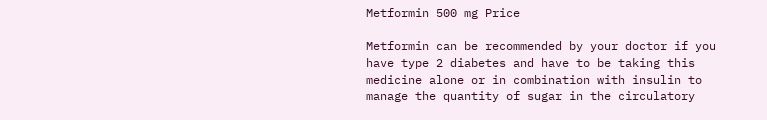Metformin 500 mg Price

Metformin can be recommended by your doctor if you have type 2 diabetes and have to be taking this medicine alone or in combination with insulin to manage the quantity of sugar in the circulatory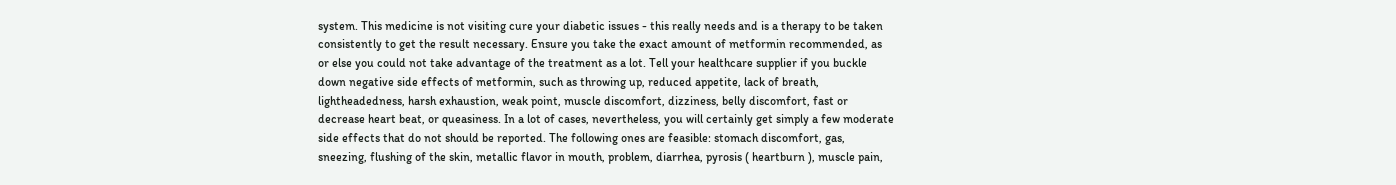system. This medicine is not visiting cure your diabetic issues - this really needs and is a therapy to be taken consistently to get the result necessary. Ensure you take the exact amount of metformin recommended, as or else you could not take advantage of the treatment as a lot. Tell your healthcare supplier if you buckle down negative side effects of metformin, such as throwing up, reduced appetite, lack of breath, lightheadedness, harsh exhaustion, weak point, muscle discomfort, dizziness, belly discomfort, fast or decrease heart beat, or queasiness. In a lot of cases, nevertheless, you will certainly get simply a few moderate side effects that do not should be reported. The following ones are feasible: stomach discomfort, gas, sneezing, flushing of the skin, metallic flavor in mouth, problem, diarrhea, pyrosis ( heartburn ), muscle pain,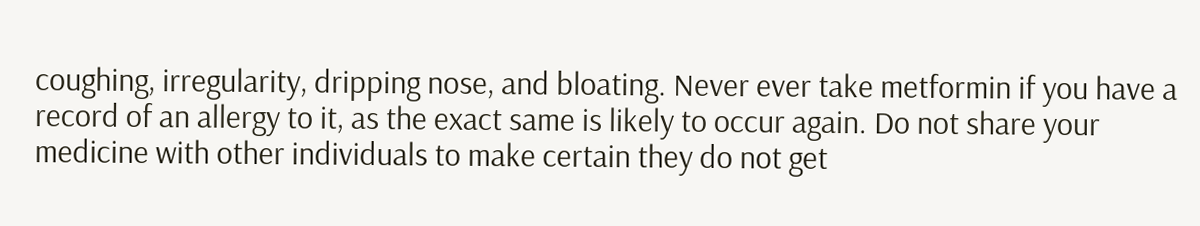coughing, irregularity, dripping nose, and bloating. Never ever take metformin if you have a record of an allergy to it, as the exact same is likely to occur again. Do not share your medicine with other individuals to make certain they do not get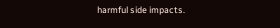harmful side impacts.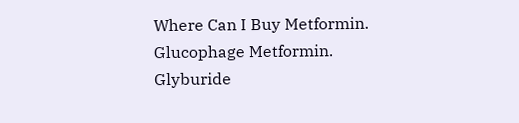Where Can I Buy Metformin. Glucophage Metformin. Glyburide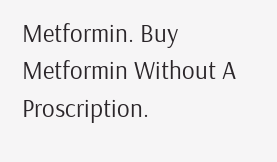Metformin. Buy Metformin Without A Proscription.